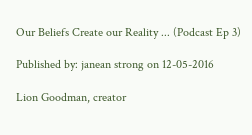Our Beliefs Create our Reality ... (Podcast Ep 3)

Published by: janean strong on 12-05-2016

Lion Goodman, creator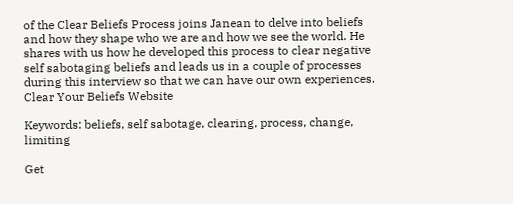of the Clear Beliefs Process joins Janean to delve into beliefs and how they shape who we are and how we see the world. He shares with us how he developed this process to clear negative self sabotaging beliefs and leads us in a couple of processes during this interview so that we can have our own experiences.
Clear Your Beliefs Website

Keywords: beliefs, self sabotage, clearing, process, change, limiting

Get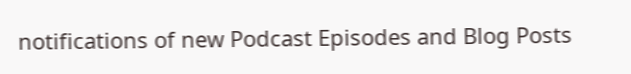notifications of new Podcast Episodes and Blog Posts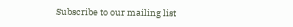Subscribe to our mailing list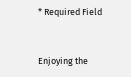* Required Field


Enjoying the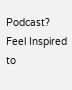Podcast? Feel Inspired to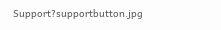Support?supportbutton.jpg